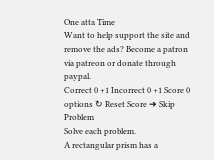One atta Time
Want to help support the site and remove the ads? Become a patron via patreon or donate through paypal.
Correct 0 +1 Incorrect 0 +1 Score 0 options ↻ Reset Score ➔ Skip Problem
Solve each problem.
A rectangular prism has a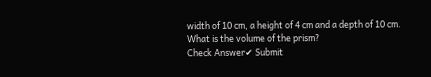width of 10 cm, a height of 4 cm and a depth of 10 cm. What is the volume of the prism?
Check Answer✔ Submit